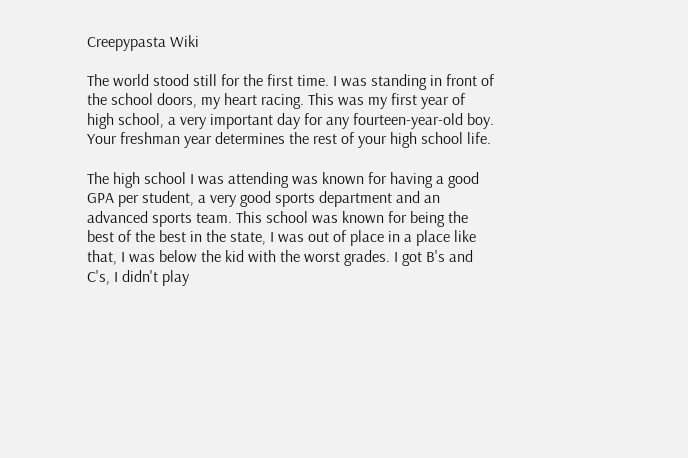Creepypasta Wiki

The world stood still for the first time. I was standing in front of the school doors, my heart racing. This was my first year of high school, a very important day for any fourteen-year-old boy. Your freshman year determines the rest of your high school life.

The high school I was attending was known for having a good GPA per student, a very good sports department and an advanced sports team. This school was known for being the best of the best in the state, I was out of place in a place like that, I was below the kid with the worst grades. I got B's and C's, I didn't play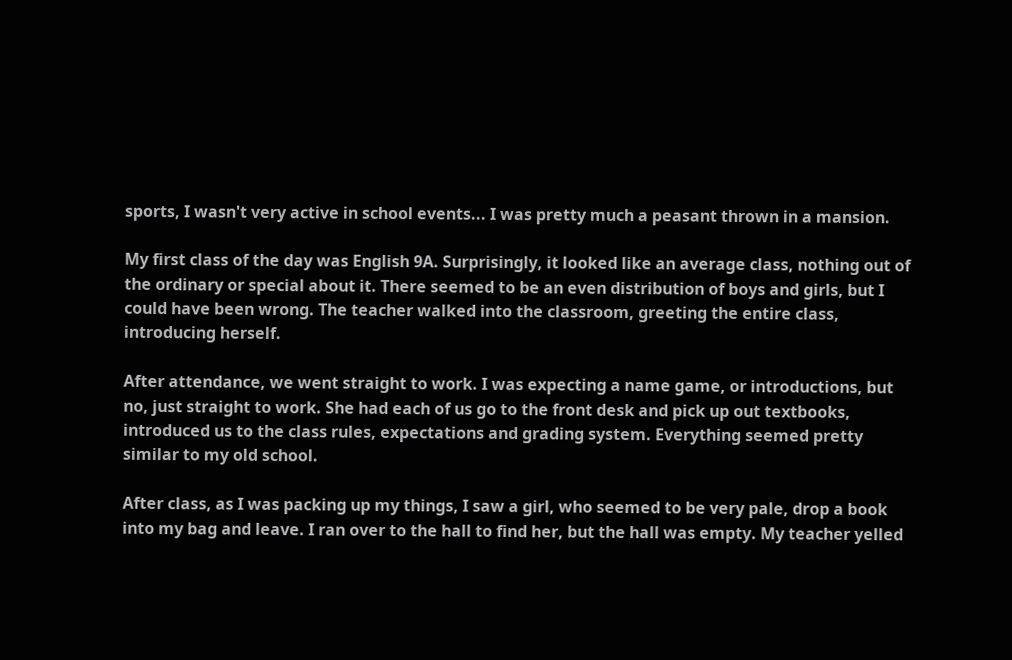sports, I wasn't very active in school events... I was pretty much a peasant thrown in a mansion.

My first class of the day was English 9A. Surprisingly, it looked like an average class, nothing out of the ordinary or special about it. There seemed to be an even distribution of boys and girls, but I could have been wrong. The teacher walked into the classroom, greeting the entire class, introducing herself.

After attendance, we went straight to work. I was expecting a name game, or introductions, but no, just straight to work. She had each of us go to the front desk and pick up out textbooks, introduced us to the class rules, expectations and grading system. Everything seemed pretty similar to my old school.

After class, as I was packing up my things, I saw a girl, who seemed to be very pale, drop a book into my bag and leave. I ran over to the hall to find her, but the hall was empty. My teacher yelled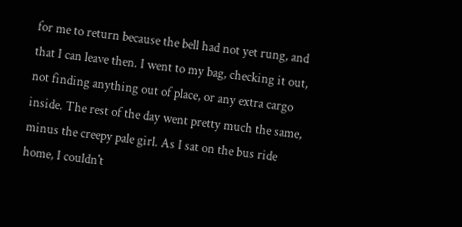for me to return because the bell had not yet rung, and that I can leave then. I went to my bag, checking it out, not finding anything out of place, or any extra cargo inside. The rest of the day went pretty much the same, minus the creepy pale girl. As I sat on the bus ride home, I couldn't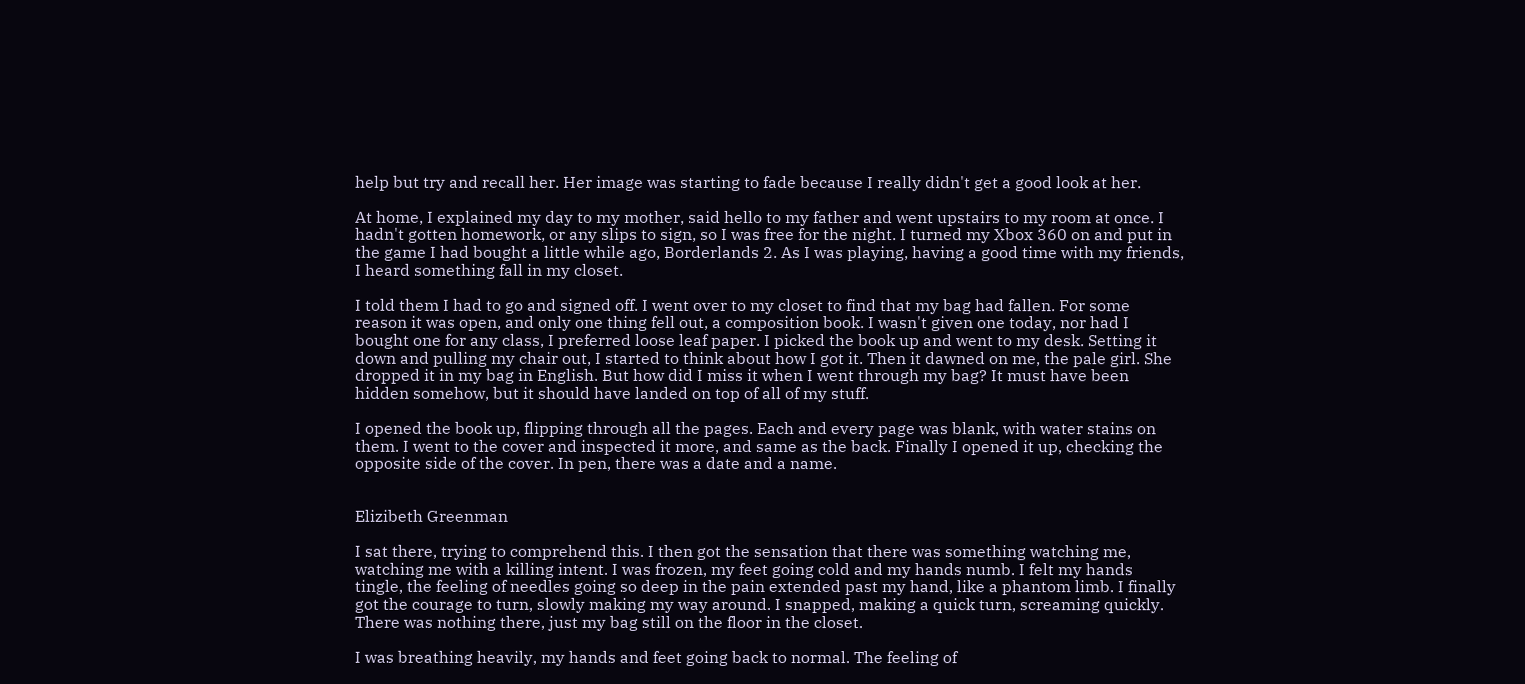help but try and recall her. Her image was starting to fade because I really didn't get a good look at her.

At home, I explained my day to my mother, said hello to my father and went upstairs to my room at once. I hadn't gotten homework, or any slips to sign, so I was free for the night. I turned my Xbox 360 on and put in the game I had bought a little while ago, Borderlands 2. As I was playing, having a good time with my friends, I heard something fall in my closet.

I told them I had to go and signed off. I went over to my closet to find that my bag had fallen. For some reason it was open, and only one thing fell out, a composition book. I wasn't given one today, nor had I bought one for any class, I preferred loose leaf paper. I picked the book up and went to my desk. Setting it down and pulling my chair out, I started to think about how I got it. Then it dawned on me, the pale girl. She dropped it in my bag in English. But how did I miss it when I went through my bag? It must have been hidden somehow, but it should have landed on top of all of my stuff.

I opened the book up, flipping through all the pages. Each and every page was blank, with water stains on them. I went to the cover and inspected it more, and same as the back. Finally I opened it up, checking the opposite side of the cover. In pen, there was a date and a name.


Elizibeth Greenman

I sat there, trying to comprehend this. I then got the sensation that there was something watching me, watching me with a killing intent. I was frozen, my feet going cold and my hands numb. I felt my hands tingle, the feeling of needles going so deep in the pain extended past my hand, like a phantom limb. I finally got the courage to turn, slowly making my way around. I snapped, making a quick turn, screaming quickly. There was nothing there, just my bag still on the floor in the closet.

I was breathing heavily, my hands and feet going back to normal. The feeling of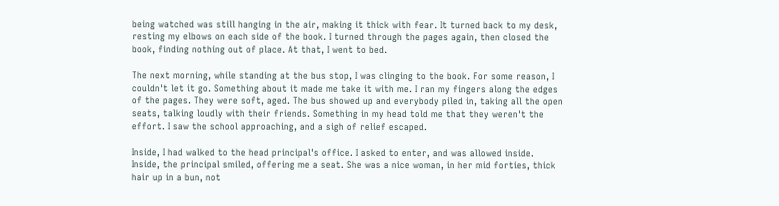being watched was still hanging in the air, making it thick with fear. It turned back to my desk, resting my elbows on each side of the book. I turned through the pages again, then closed the book, finding nothing out of place. At that, I went to bed.

The next morning, while standing at the bus stop, I was clinging to the book. For some reason, I couldn't let it go. Something about it made me take it with me. I ran my fingers along the edges of the pages. They were soft, aged. The bus showed up and everybody piled in, taking all the open seats, talking loudly with their friends. Something in my head told me that they weren't the effort. I saw the school approaching, and a sigh of relief escaped.

Inside, I had walked to the head principal's office. I asked to enter, and was allowed inside. Inside, the principal smiled, offering me a seat. She was a nice woman, in her mid forties, thick hair up in a bun, not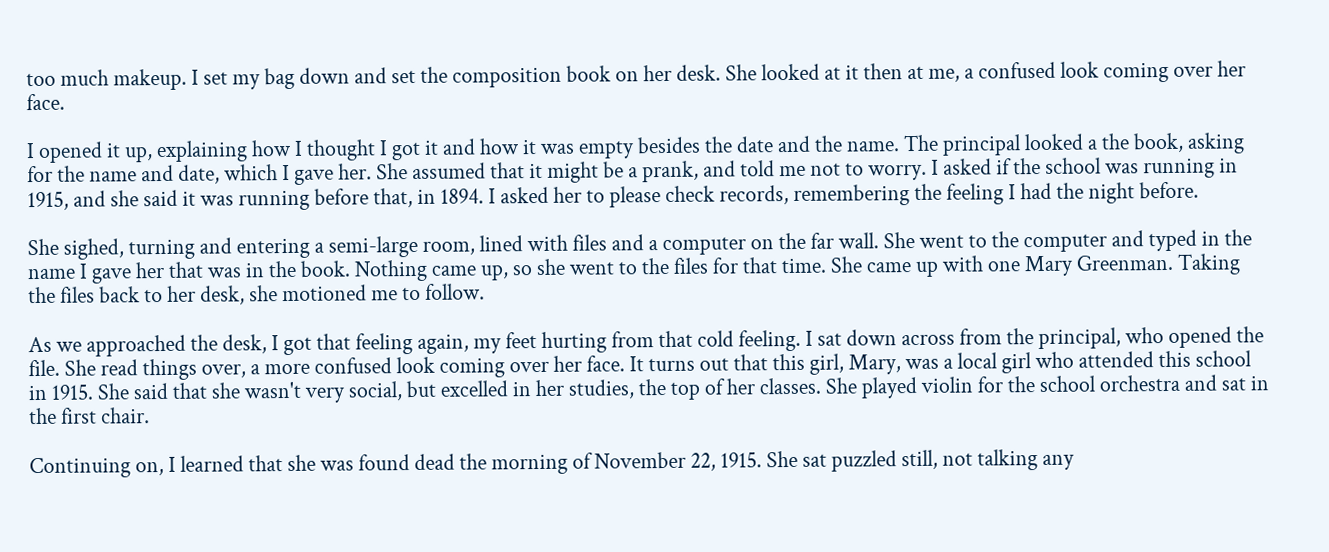too much makeup. I set my bag down and set the composition book on her desk. She looked at it then at me, a confused look coming over her face.

I opened it up, explaining how I thought I got it and how it was empty besides the date and the name. The principal looked a the book, asking for the name and date, which I gave her. She assumed that it might be a prank, and told me not to worry. I asked if the school was running in 1915, and she said it was running before that, in 1894. I asked her to please check records, remembering the feeling I had the night before.

She sighed, turning and entering a semi-large room, lined with files and a computer on the far wall. She went to the computer and typed in the name I gave her that was in the book. Nothing came up, so she went to the files for that time. She came up with one Mary Greenman. Taking the files back to her desk, she motioned me to follow.

As we approached the desk, I got that feeling again, my feet hurting from that cold feeling. I sat down across from the principal, who opened the file. She read things over, a more confused look coming over her face. It turns out that this girl, Mary, was a local girl who attended this school in 1915. She said that she wasn't very social, but excelled in her studies, the top of her classes. She played violin for the school orchestra and sat in the first chair.

Continuing on, I learned that she was found dead the morning of November 22, 1915. She sat puzzled still, not talking any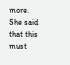more. She said that this must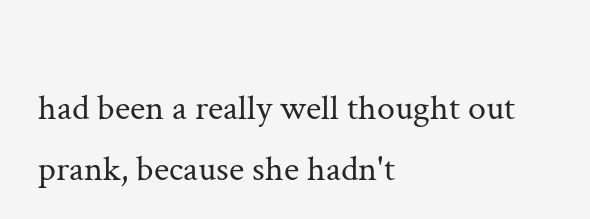had been a really well thought out prank, because she hadn't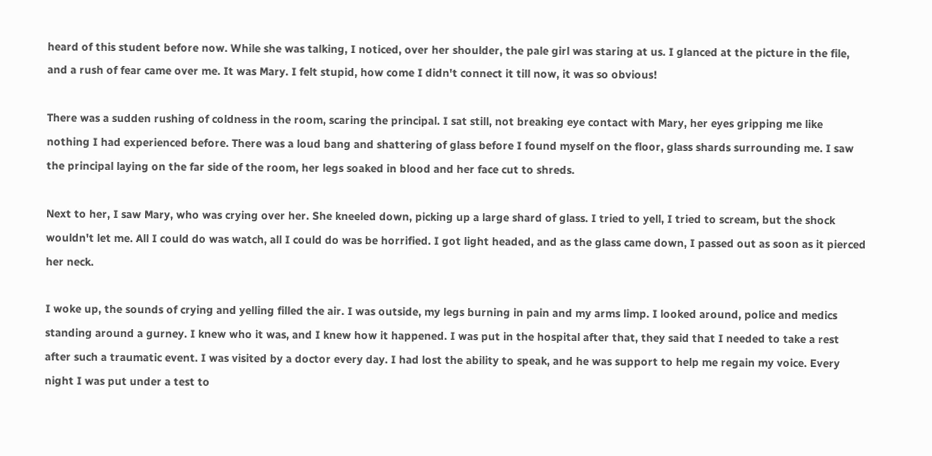heard of this student before now. While she was talking, I noticed, over her shoulder, the pale girl was staring at us. I glanced at the picture in the file, and a rush of fear came over me. It was Mary. I felt stupid, how come I didn't connect it till now, it was so obvious!

There was a sudden rushing of coldness in the room, scaring the principal. I sat still, not breaking eye contact with Mary, her eyes gripping me like nothing I had experienced before. There was a loud bang and shattering of glass before I found myself on the floor, glass shards surrounding me. I saw the principal laying on the far side of the room, her legs soaked in blood and her face cut to shreds.

Next to her, I saw Mary, who was crying over her. She kneeled down, picking up a large shard of glass. I tried to yell, I tried to scream, but the shock wouldn't let me. All I could do was watch, all I could do was be horrified. I got light headed, and as the glass came down, I passed out as soon as it pierced her neck.

I woke up, the sounds of crying and yelling filled the air. I was outside, my legs burning in pain and my arms limp. I looked around, police and medics standing around a gurney. I knew who it was, and I knew how it happened. I was put in the hospital after that, they said that I needed to take a rest after such a traumatic event. I was visited by a doctor every day. I had lost the ability to speak, and he was support to help me regain my voice. Every night I was put under a test to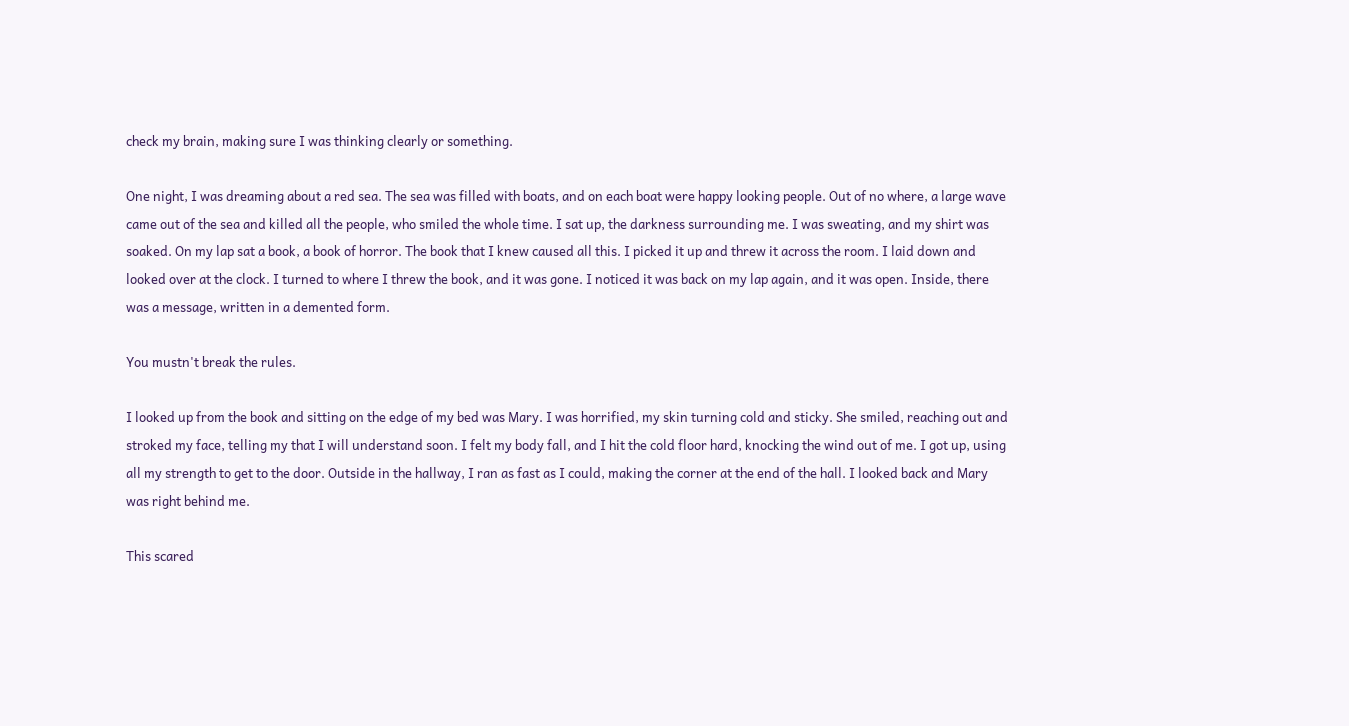check my brain, making sure I was thinking clearly or something.

One night, I was dreaming about a red sea. The sea was filled with boats, and on each boat were happy looking people. Out of no where, a large wave came out of the sea and killed all the people, who smiled the whole time. I sat up, the darkness surrounding me. I was sweating, and my shirt was soaked. On my lap sat a book, a book of horror. The book that I knew caused all this. I picked it up and threw it across the room. I laid down and looked over at the clock. I turned to where I threw the book, and it was gone. I noticed it was back on my lap again, and it was open. Inside, there was a message, written in a demented form.

You mustn't break the rules.

I looked up from the book and sitting on the edge of my bed was Mary. I was horrified, my skin turning cold and sticky. She smiled, reaching out and stroked my face, telling my that I will understand soon. I felt my body fall, and I hit the cold floor hard, knocking the wind out of me. I got up, using all my strength to get to the door. Outside in the hallway, I ran as fast as I could, making the corner at the end of the hall. I looked back and Mary was right behind me.

This scared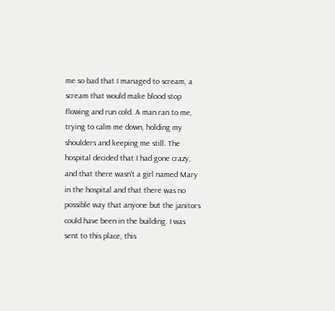me so bad that I managed to scream, a scream that would make blood stop flowing and run cold. A man ran to me, trying to calm me down, holding my shoulders and keeping me still. The hospital decided that I had gone crazy, and that there wasn't a girl named Mary in the hospital and that there was no possible way that anyone but the janitors could have been in the building. I was sent to this place, this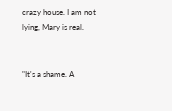crazy house. I am not lying, Mary is real.


"It's a shame. A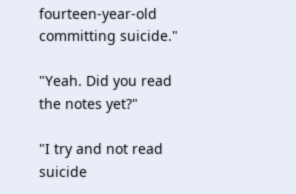fourteen-year-old committing suicide."

"Yeah. Did you read the notes yet?"

"I try and not read suicide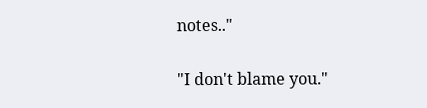notes.."

"I don't blame you."